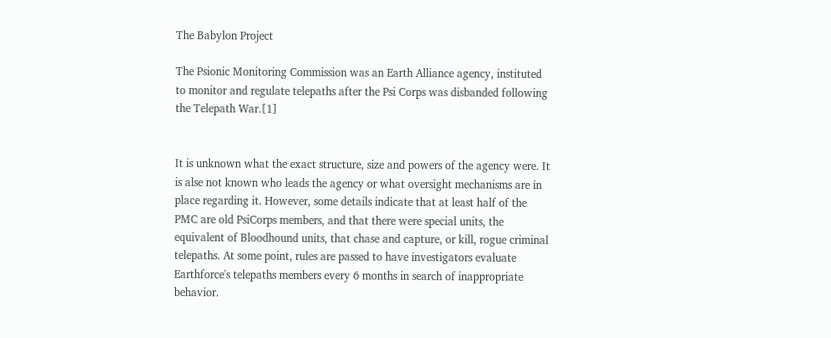The Babylon Project

The Psionic Monitoring Commission was an Earth Alliance agency, instituted to monitor and regulate telepaths after the Psi Corps was disbanded following the Telepath War.[1]


It is unknown what the exact structure, size and powers of the agency were. It is alse not known who leads the agency or what oversight mechanisms are in place regarding it. However, some details indicate that at least half of the PMC are old PsiCorps members, and that there were special units, the equivalent of Bloodhound units, that chase and capture, or kill, rogue criminal telepaths. At some point, rules are passed to have investigators evaluate Earthforce's telepaths members every 6 months in search of inappropriate behavior.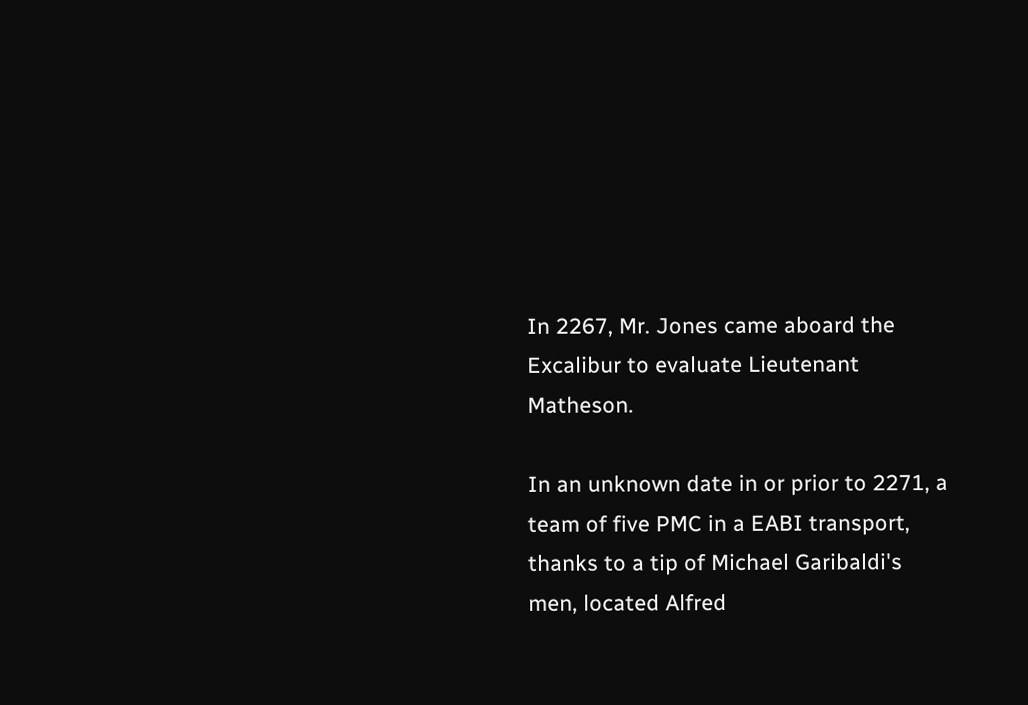In 2267, Mr. Jones came aboard the Excalibur to evaluate Lieutenant Matheson.

In an unknown date in or prior to 2271, a team of five PMC in a EABI transport, thanks to a tip of Michael Garibaldi's men, located Alfred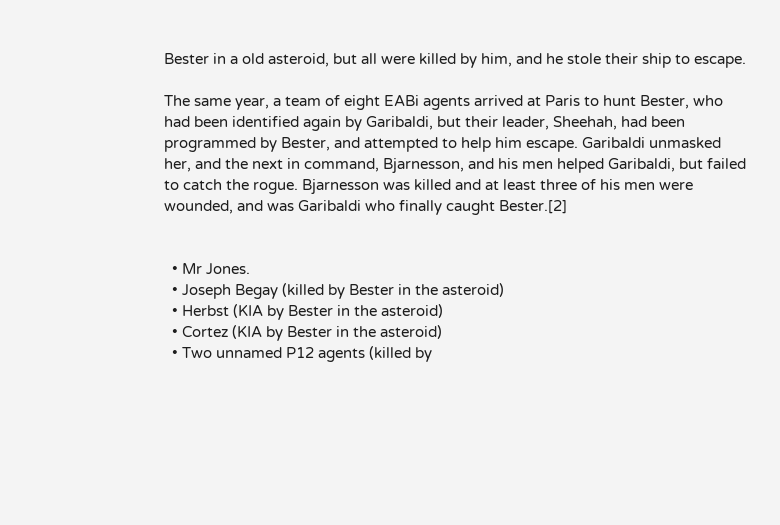Bester in a old asteroid, but all were killed by him, and he stole their ship to escape.

The same year, a team of eight EABi agents arrived at Paris to hunt Bester, who had been identified again by Garibaldi, but their leader, Sheehah, had been programmed by Bester, and attempted to help him escape. Garibaldi unmasked her, and the next in command, Bjarnesson, and his men helped Garibaldi, but failed to catch the rogue. Bjarnesson was killed and at least three of his men were wounded, and was Garibaldi who finally caught Bester.[2]


  • Mr Jones.
  • Joseph Begay (killed by Bester in the asteroid)
  • Herbst (KIA by Bester in the asteroid)
  • Cortez (KIA by Bester in the asteroid)
  • Two unnamed P12 agents (killed by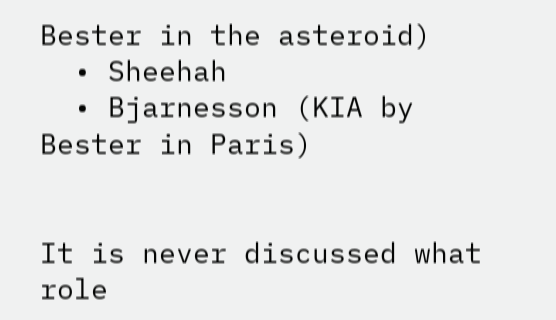Bester in the asteroid)
  • Sheehah
  • Bjarnesson (KIA by Bester in Paris)


It is never discussed what role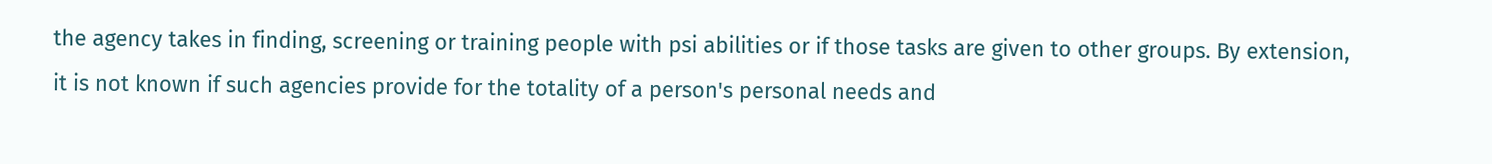the agency takes in finding, screening or training people with psi abilities or if those tasks are given to other groups. By extension, it is not known if such agencies provide for the totality of a person's personal needs and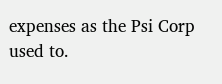expenses as the Psi Corp used to.